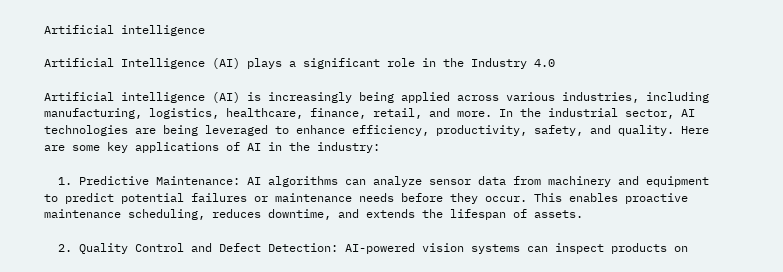Artificial intelligence

Artificial Intelligence (AI) plays a significant role in the Industry 4.0

Artificial intelligence (AI) is increasingly being applied across various industries, including manufacturing, logistics, healthcare, finance, retail, and more. In the industrial sector, AI technologies are being leveraged to enhance efficiency, productivity, safety, and quality. Here are some key applications of AI in the industry:

  1. Predictive Maintenance: AI algorithms can analyze sensor data from machinery and equipment to predict potential failures or maintenance needs before they occur. This enables proactive maintenance scheduling, reduces downtime, and extends the lifespan of assets.

  2. Quality Control and Defect Detection: AI-powered vision systems can inspect products on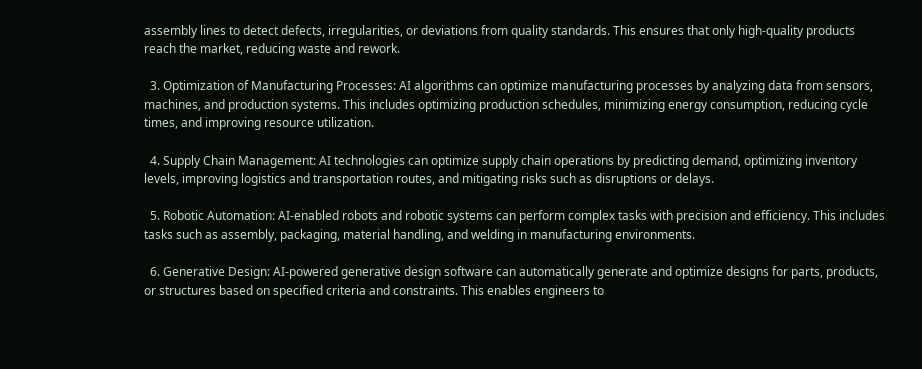assembly lines to detect defects, irregularities, or deviations from quality standards. This ensures that only high-quality products reach the market, reducing waste and rework.

  3. Optimization of Manufacturing Processes: AI algorithms can optimize manufacturing processes by analyzing data from sensors, machines, and production systems. This includes optimizing production schedules, minimizing energy consumption, reducing cycle times, and improving resource utilization.

  4. Supply Chain Management: AI technologies can optimize supply chain operations by predicting demand, optimizing inventory levels, improving logistics and transportation routes, and mitigating risks such as disruptions or delays.

  5. Robotic Automation: AI-enabled robots and robotic systems can perform complex tasks with precision and efficiency. This includes tasks such as assembly, packaging, material handling, and welding in manufacturing environments.

  6. Generative Design: AI-powered generative design software can automatically generate and optimize designs for parts, products, or structures based on specified criteria and constraints. This enables engineers to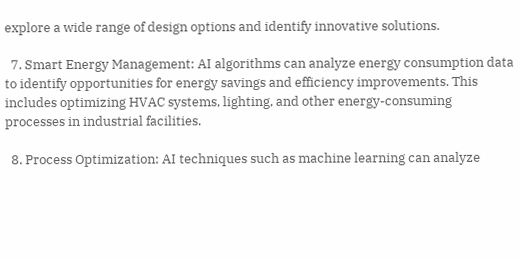explore a wide range of design options and identify innovative solutions.

  7. Smart Energy Management: AI algorithms can analyze energy consumption data to identify opportunities for energy savings and efficiency improvements. This includes optimizing HVAC systems, lighting, and other energy-consuming processes in industrial facilities.

  8. Process Optimization: AI techniques such as machine learning can analyze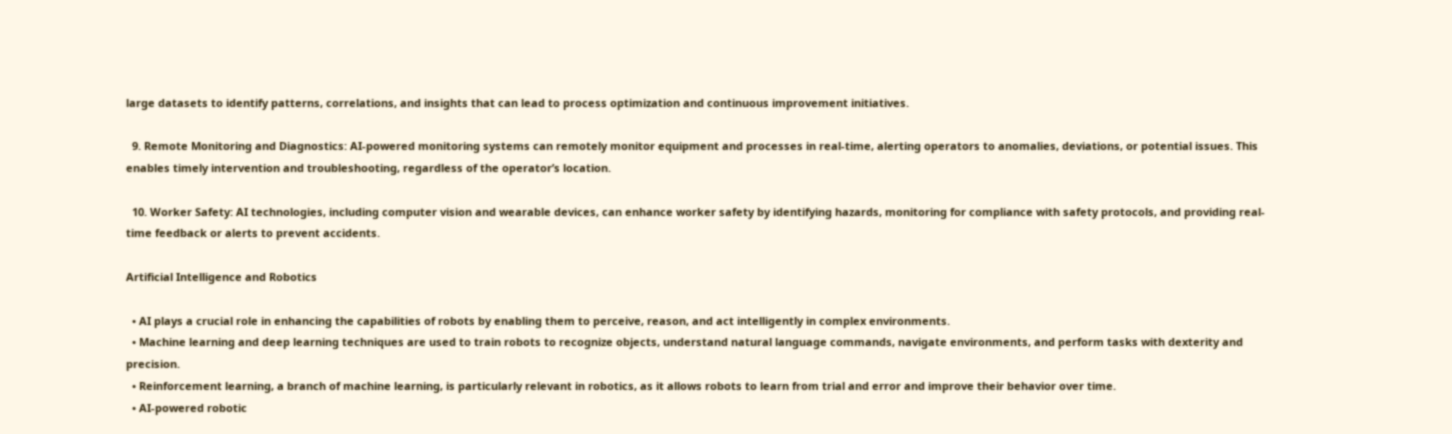large datasets to identify patterns, correlations, and insights that can lead to process optimization and continuous improvement initiatives.

  9. Remote Monitoring and Diagnostics: AI-powered monitoring systems can remotely monitor equipment and processes in real-time, alerting operators to anomalies, deviations, or potential issues. This enables timely intervention and troubleshooting, regardless of the operator’s location.

  10. Worker Safety: AI technologies, including computer vision and wearable devices, can enhance worker safety by identifying hazards, monitoring for compliance with safety protocols, and providing real-time feedback or alerts to prevent accidents.

Artificial Intelligence and Robotics

  • AI plays a crucial role in enhancing the capabilities of robots by enabling them to perceive, reason, and act intelligently in complex environments.
  • Machine learning and deep learning techniques are used to train robots to recognize objects, understand natural language commands, navigate environments, and perform tasks with dexterity and precision.
  • Reinforcement learning, a branch of machine learning, is particularly relevant in robotics, as it allows robots to learn from trial and error and improve their behavior over time.
  • AI-powered robotic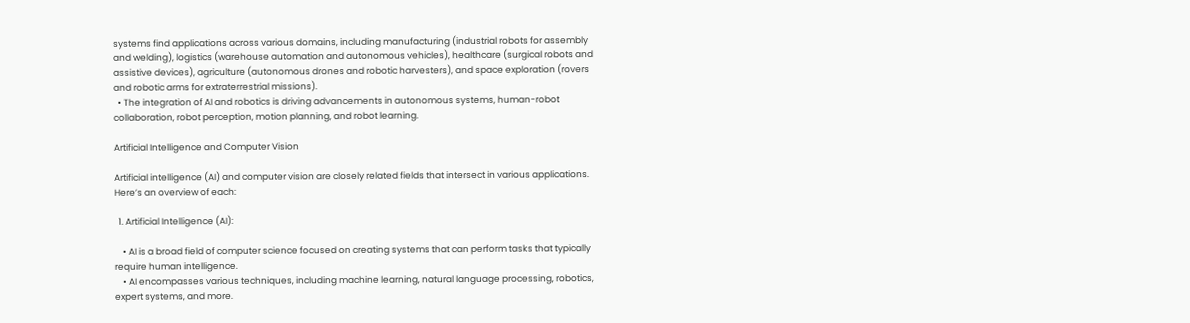systems find applications across various domains, including manufacturing (industrial robots for assembly and welding), logistics (warehouse automation and autonomous vehicles), healthcare (surgical robots and assistive devices), agriculture (autonomous drones and robotic harvesters), and space exploration (rovers and robotic arms for extraterrestrial missions).
  • The integration of AI and robotics is driving advancements in autonomous systems, human-robot collaboration, robot perception, motion planning, and robot learning.

Artificial Intelligence and Computer Vision

Artificial intelligence (AI) and computer vision are closely related fields that intersect in various applications. Here’s an overview of each:

  1. Artificial Intelligence (AI):

    • AI is a broad field of computer science focused on creating systems that can perform tasks that typically require human intelligence.
    • AI encompasses various techniques, including machine learning, natural language processing, robotics, expert systems, and more.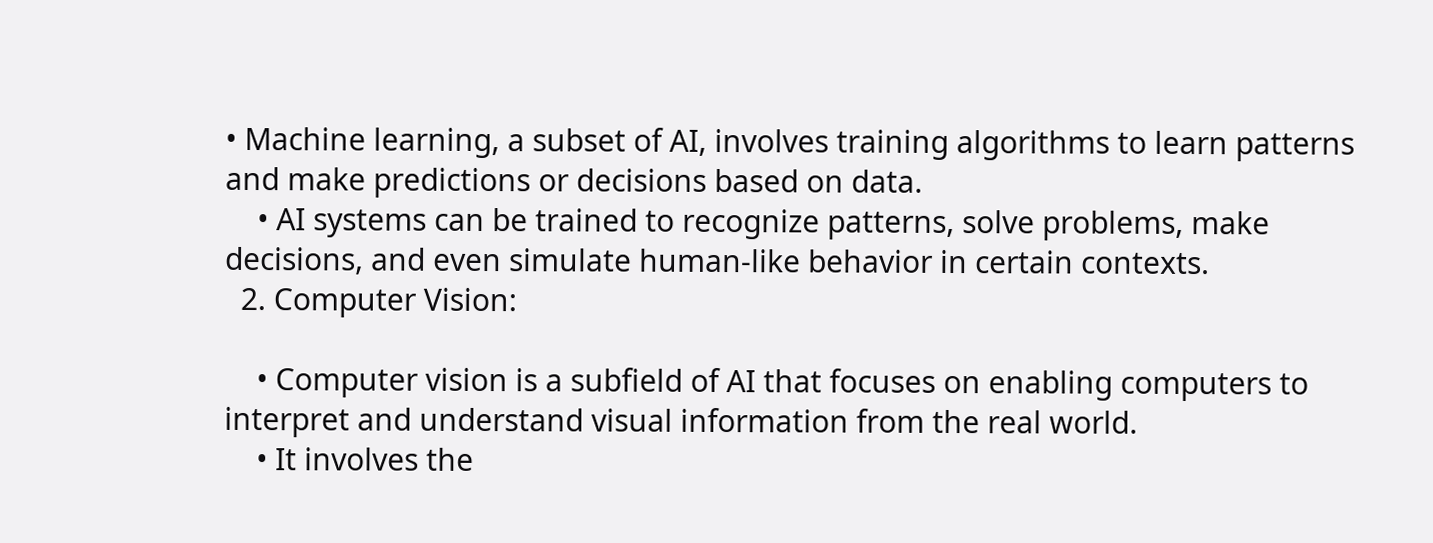• Machine learning, a subset of AI, involves training algorithms to learn patterns and make predictions or decisions based on data.
    • AI systems can be trained to recognize patterns, solve problems, make decisions, and even simulate human-like behavior in certain contexts.
  2. Computer Vision:

    • Computer vision is a subfield of AI that focuses on enabling computers to interpret and understand visual information from the real world.
    • It involves the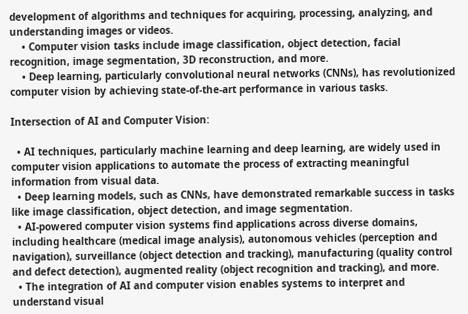development of algorithms and techniques for acquiring, processing, analyzing, and understanding images or videos.
    • Computer vision tasks include image classification, object detection, facial recognition, image segmentation, 3D reconstruction, and more.
    • Deep learning, particularly convolutional neural networks (CNNs), has revolutionized computer vision by achieving state-of-the-art performance in various tasks.

Intersection of AI and Computer Vision:

  • AI techniques, particularly machine learning and deep learning, are widely used in computer vision applications to automate the process of extracting meaningful information from visual data.
  • Deep learning models, such as CNNs, have demonstrated remarkable success in tasks like image classification, object detection, and image segmentation.
  • AI-powered computer vision systems find applications across diverse domains, including healthcare (medical image analysis), autonomous vehicles (perception and navigation), surveillance (object detection and tracking), manufacturing (quality control and defect detection), augmented reality (object recognition and tracking), and more.
  • The integration of AI and computer vision enables systems to interpret and understand visual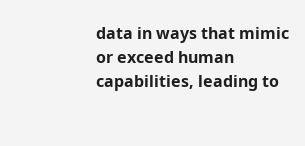data in ways that mimic or exceed human capabilities, leading to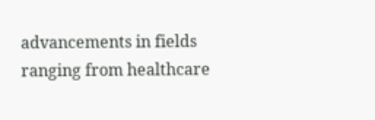advancements in fields ranging from healthcare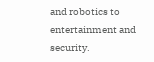and robotics to entertainment and security.